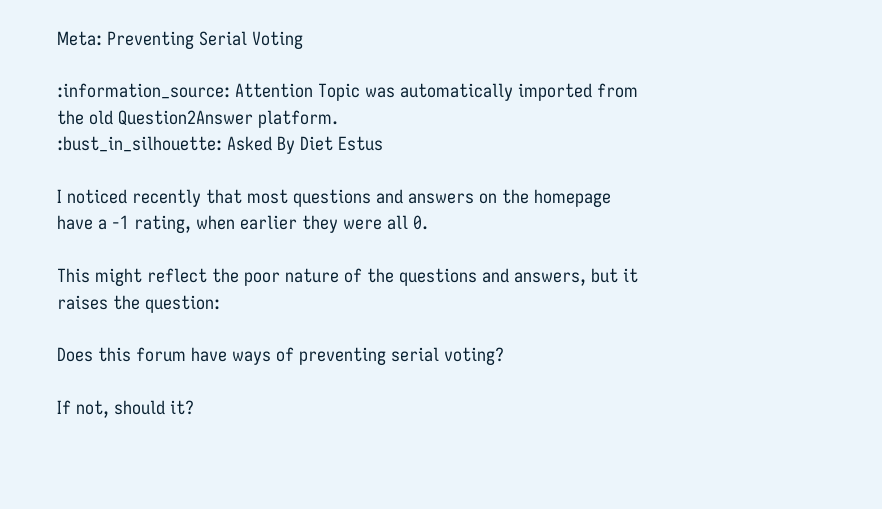Meta: Preventing Serial Voting

:information_source: Attention Topic was automatically imported from the old Question2Answer platform.
:bust_in_silhouette: Asked By Diet Estus

I noticed recently that most questions and answers on the homepage have a -1 rating, when earlier they were all 0.

This might reflect the poor nature of the questions and answers, but it raises the question:

Does this forum have ways of preventing serial voting?

If not, should it?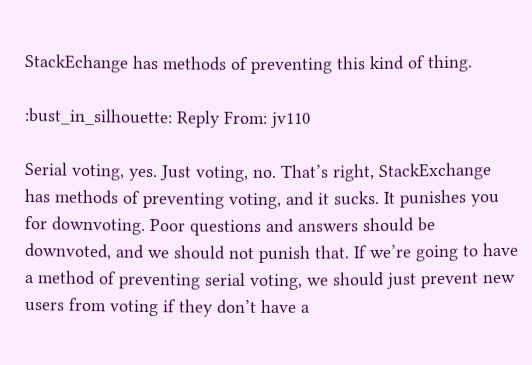StackEchange has methods of preventing this kind of thing.

:bust_in_silhouette: Reply From: jv110

Serial voting, yes. Just voting, no. That’s right, StackExchange has methods of preventing voting, and it sucks. It punishes you for downvoting. Poor questions and answers should be downvoted, and we should not punish that. If we’re going to have a method of preventing serial voting, we should just prevent new users from voting if they don’t have a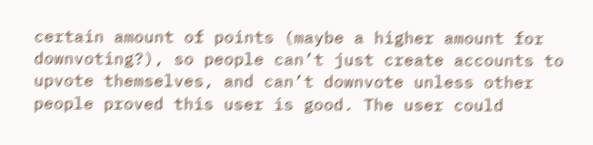certain amount of points (maybe a higher amount for downvoting?), so people can’t just create accounts to upvote themselves, and can’t downvote unless other people proved this user is good. The user could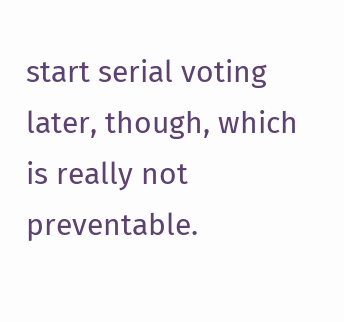start serial voting later, though, which is really not preventable.